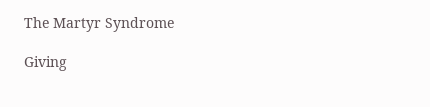The Martyr Syndrome

Giving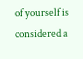of yourself is considered a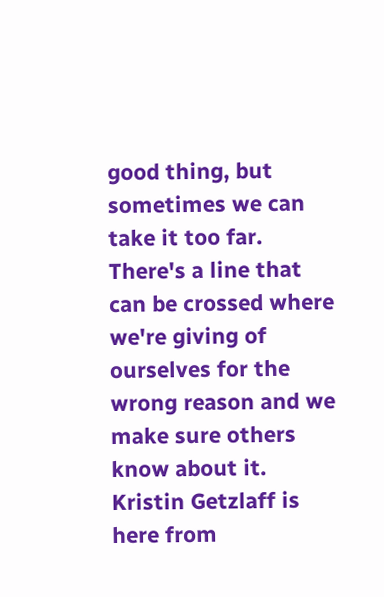good thing, but sometimes we can take it too far. There's a line that can be crossed where we're giving of ourselves for the wrong reason and we make sure others know about it. Kristin Getzlaff is here from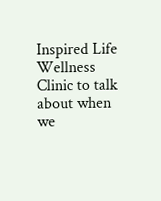Inspired Life Wellness Clinic to talk about when we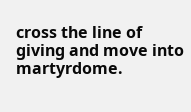cross the line of giving and move into martyrdome.